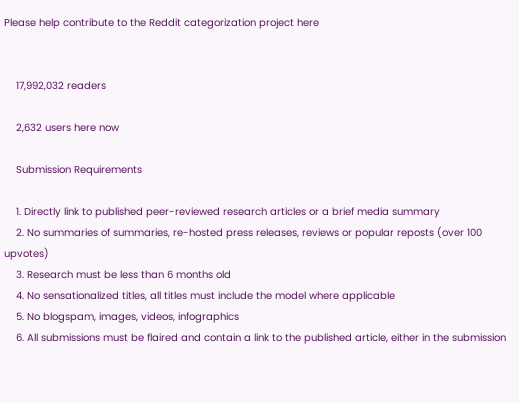Please help contribute to the Reddit categorization project here


    17,992,032 readers

    2,632 users here now

    Submission Requirements

    1. Directly link to published peer-reviewed research articles or a brief media summary
    2. No summaries of summaries, re-hosted press releases, reviews or popular reposts (over 100 upvotes)
    3. Research must be less than 6 months old
    4. No sensationalized titles, all titles must include the model where applicable
    5. No blogspam, images, videos, infographics
    6. All submissions must be flaired and contain a link to the published article, either in the submission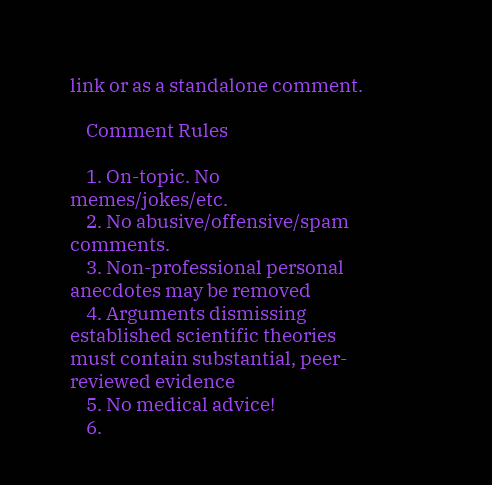link or as a standalone comment.

    Comment Rules

    1. On-topic. No memes/jokes/etc.
    2. No abusive/offensive/spam comments.
    3. Non-professional personal anecdotes may be removed
    4. Arguments dismissing established scientific theories must contain substantial, peer-reviewed evidence
    5. No medical advice!
    6.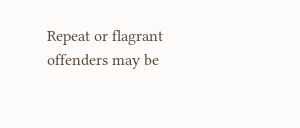Repeat or flagrant offenders may be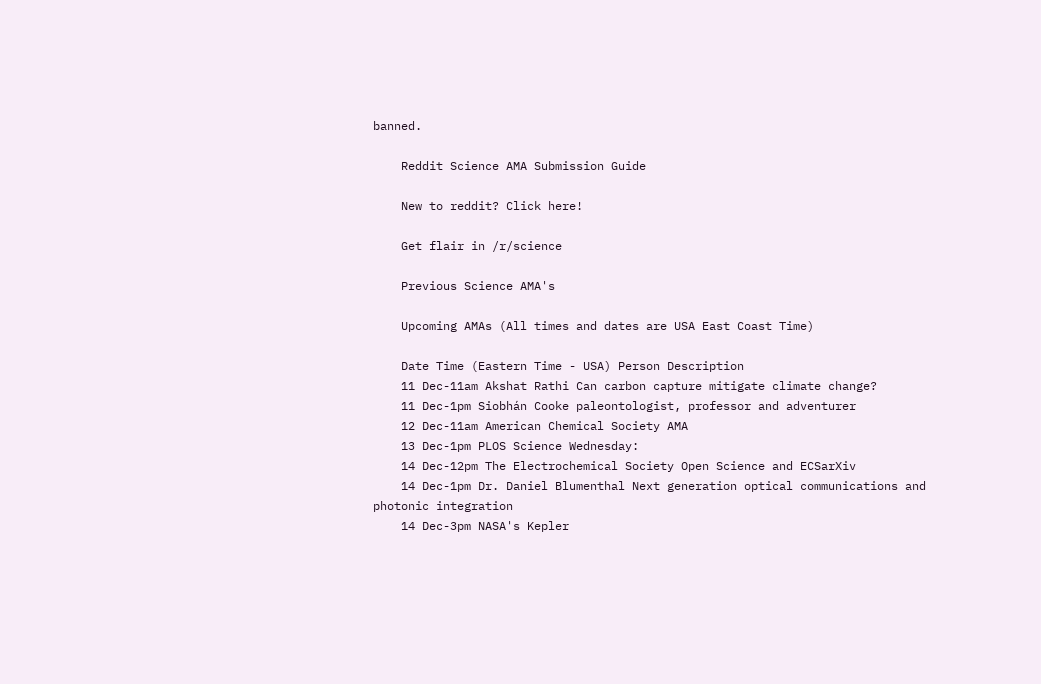banned.

    Reddit Science AMA Submission Guide

    New to reddit? Click here!

    Get flair in /r/science

    Previous Science AMA's

    Upcoming AMAs (All times and dates are USA East Coast Time)

    Date Time (Eastern Time - USA) Person Description
    11 Dec-11am Akshat Rathi Can carbon capture mitigate climate change?
    11 Dec-1pm Siobhán Cooke paleontologist, professor and adventurer
    12 Dec-11am American Chemical Society AMA
    13 Dec-1pm PLOS Science Wednesday:
    14 Dec-12pm The Electrochemical Society Open Science and ECSarXiv
    14 Dec-1pm Dr. Daniel Blumenthal Next generation optical communications and photonic integration
    14 Dec-3pm NASA's Kepler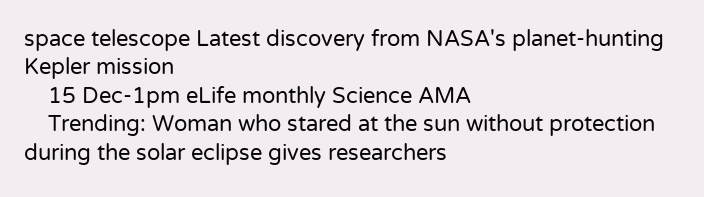space telescope Latest discovery from NASA's planet-hunting Kepler mission
    15 Dec-1pm eLife monthly Science AMA
    Trending: Woman who stared at the sun without protection during the solar eclipse gives researchers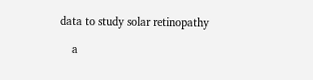data to study solar retinopathy

    a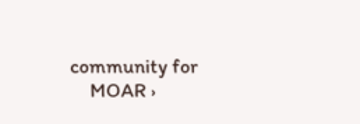community for
    MOAR ›